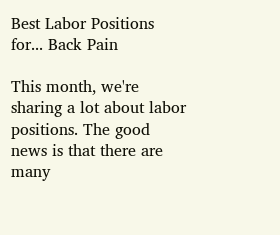Best Labor Positions for... Back Pain

This month, we're sharing a lot about labor positions. The good news is that there are many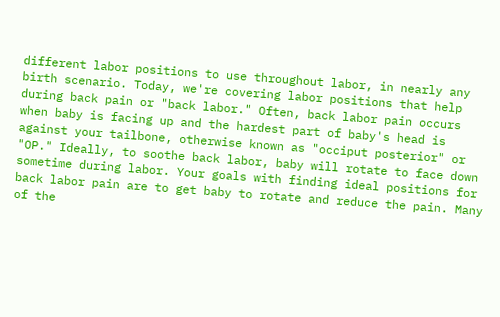different labor positions to use throughout labor, in nearly any birth scenario. Today, we're covering labor positions that help during back pain or "back labor." Often, back labor pain occurs when baby is facing up and the hardest part of baby's head is against your tailbone, otherwise known as "occiput posterior" or "OP." Ideally, to soothe back labor, baby will rotate to face down sometime during labor. Your goals with finding ideal positions for back labor pain are to get baby to rotate and reduce the pain. Many of the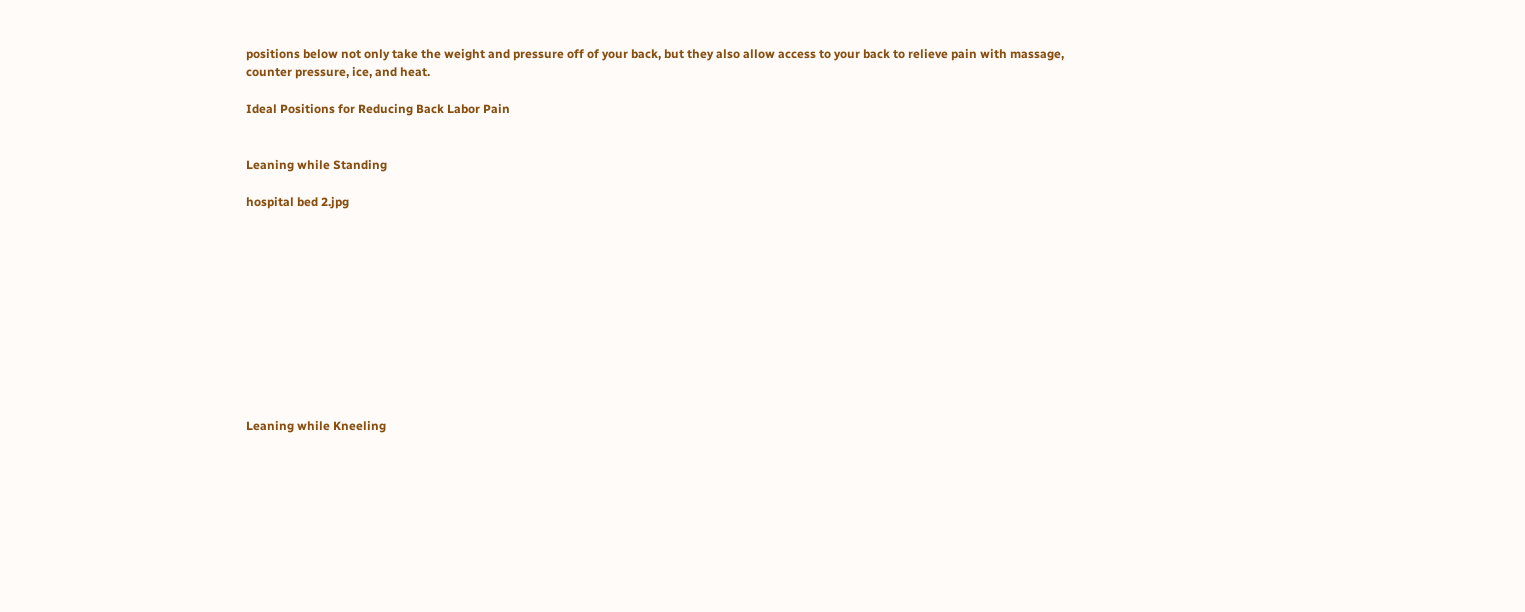positions below not only take the weight and pressure off of your back, but they also allow access to your back to relieve pain with massage, counter pressure, ice, and heat.

Ideal Positions for Reducing Back Labor Pain


Leaning while Standing

hospital bed 2.jpg











Leaning while Kneeling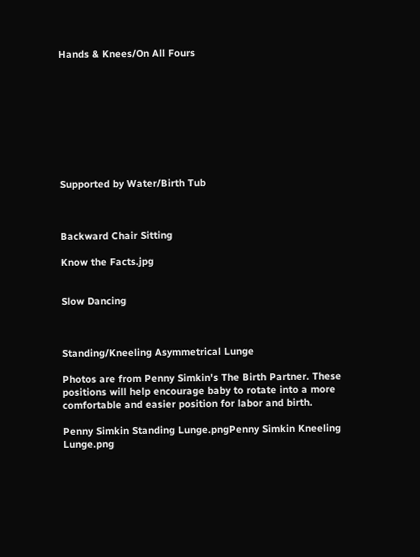Hands & Knees/On All Fours









Supported by Water/Birth Tub



Backward Chair Sitting

Know the Facts.jpg


Slow Dancing



Standing/Kneeling Asymmetrical Lunge

Photos are from Penny Simkin's The Birth Partner. These positions will help encourage baby to rotate into a more comfortable and easier position for labor and birth.

Penny Simkin Standing Lunge.pngPenny Simkin Kneeling Lunge.png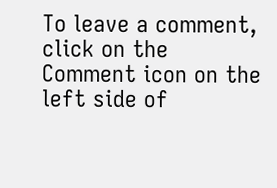To leave a comment, click on the Comment icon on the left side of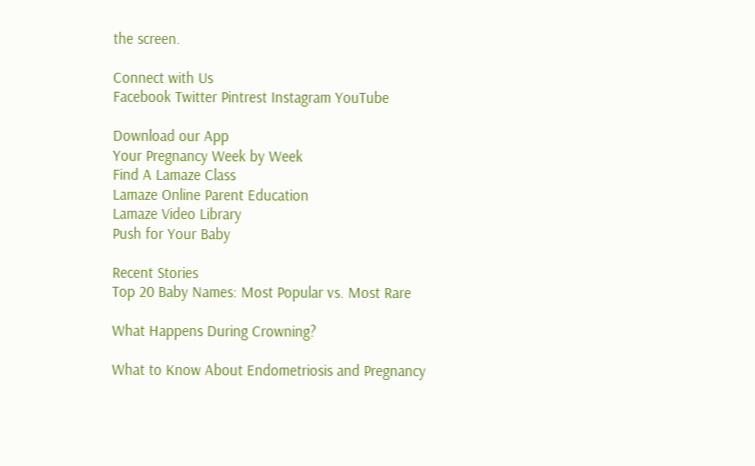the screen.

Connect with Us
Facebook Twitter Pintrest Instagram YouTube

Download our App
Your Pregnancy Week by Week
Find A Lamaze Class
Lamaze Online Parent Education
Lamaze Video Library
Push for Your Baby

Recent Stories
Top 20 Baby Names: Most Popular vs. Most Rare

What Happens During Crowning?

What to Know About Endometriosis and Pregnancy